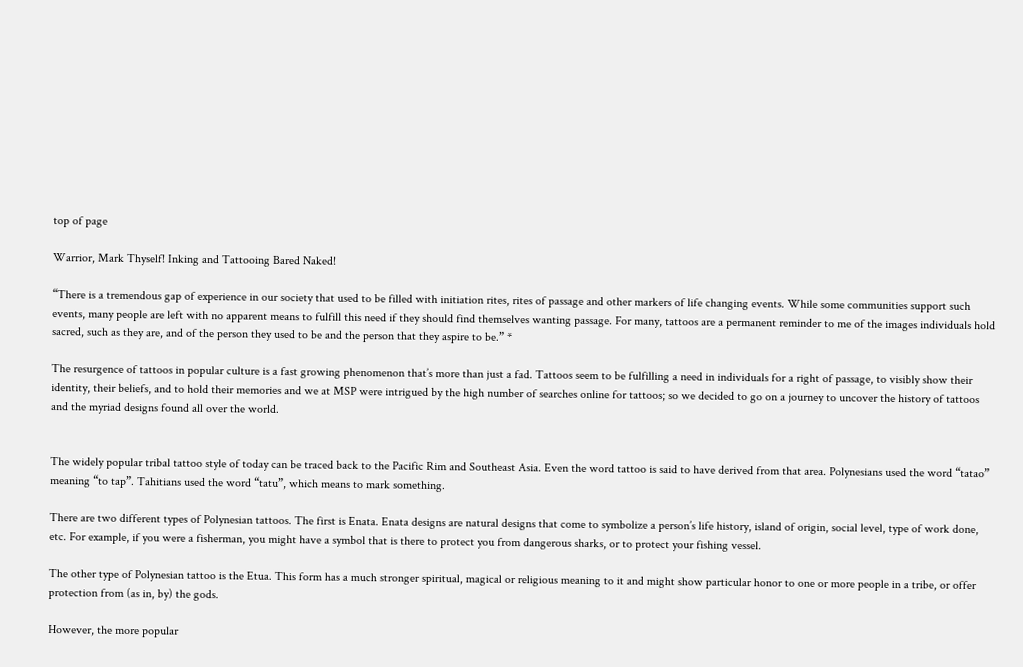top of page

Warrior, Mark Thyself! Inking and Tattooing Bared Naked!

“There is a tremendous gap of experience in our society that used to be filled with initiation rites, rites of passage and other markers of life changing events. While some communities support such events, many people are left with no apparent means to fulfill this need if they should find themselves wanting passage. For many, tattoos are a permanent reminder to me of the images individuals hold sacred, such as they are, and of the person they used to be and the person that they aspire to be.” *

The resurgence of tattoos in popular culture is a fast growing phenomenon that’s more than just a fad. Tattoos seem to be fulfilling a need in individuals for a right of passage, to visibly show their identity, their beliefs, and to hold their memories and we at MSP were intrigued by the high number of searches online for tattoos; so we decided to go on a journey to uncover the history of tattoos and the myriad designs found all over the world.


The widely popular tribal tattoo style of today can be traced back to the Pacific Rim and Southeast Asia. Even the word tattoo is said to have derived from that area. Polynesians used the word “tatao” meaning “to tap”. Tahitians used the word “tatu”, which means to mark something.

There are two different types of Polynesian tattoos. The first is Enata. Enata designs are natural designs that come to symbolize a person’s life history, island of origin, social level, type of work done, etc. For example, if you were a fisherman, you might have a symbol that is there to protect you from dangerous sharks, or to protect your fishing vessel.

The other type of Polynesian tattoo is the Etua. This form has a much stronger spiritual, magical or religious meaning to it and might show particular honor to one or more people in a tribe, or offer protection from (as in, by) the gods.

However, the more popular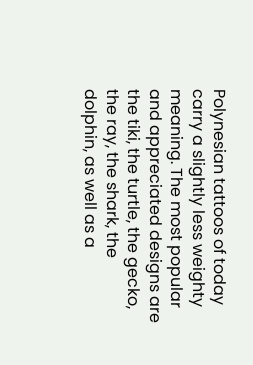Polynesian tattoos of today carry a slightly less weighty meaning. The most popular and appreciated designs are the tiki, the turtle, the gecko, the ray, the shark, the dolphin, as well as a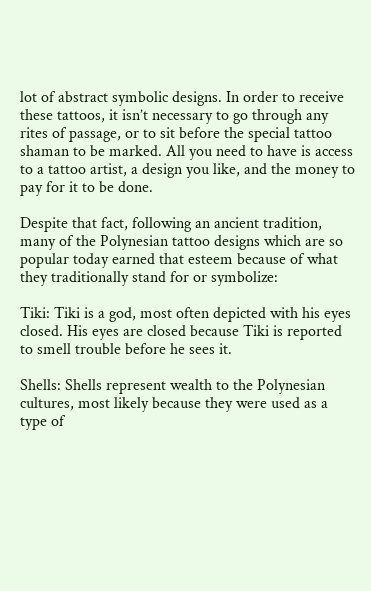lot of abstract symbolic designs. In order to receive these tattoos, it isn’t necessary to go through any rites of passage, or to sit before the special tattoo shaman to be marked. All you need to have is access to a tattoo artist, a design you like, and the money to pay for it to be done.

Despite that fact, following an ancient tradition, many of the Polynesian tattoo designs which are so popular today earned that esteem because of what they traditionally stand for or symbolize:

Tiki: Tiki is a god, most often depicted with his eyes closed. His eyes are closed because Tiki is reported to smell trouble before he sees it.

Shells: Shells represent wealth to the Polynesian cultures, most likely because they were used as a type of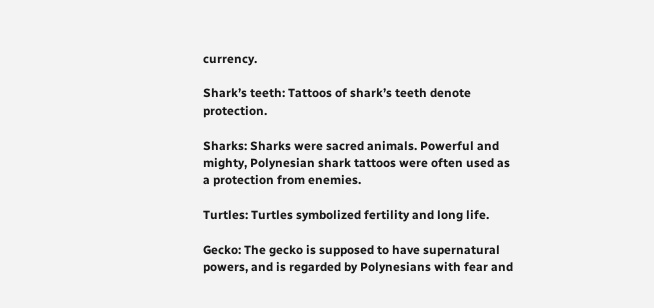currency.

Shark’s teeth: Tattoos of shark’s teeth denote protection.

Sharks: Sharks were sacred animals. Powerful and mighty, Polynesian shark tattoos were often used as a protection from enemies.

Turtles: Turtles symbolized fertility and long life.

Gecko: The gecko is supposed to have supernatural powers, and is regarded by Polynesians with fear and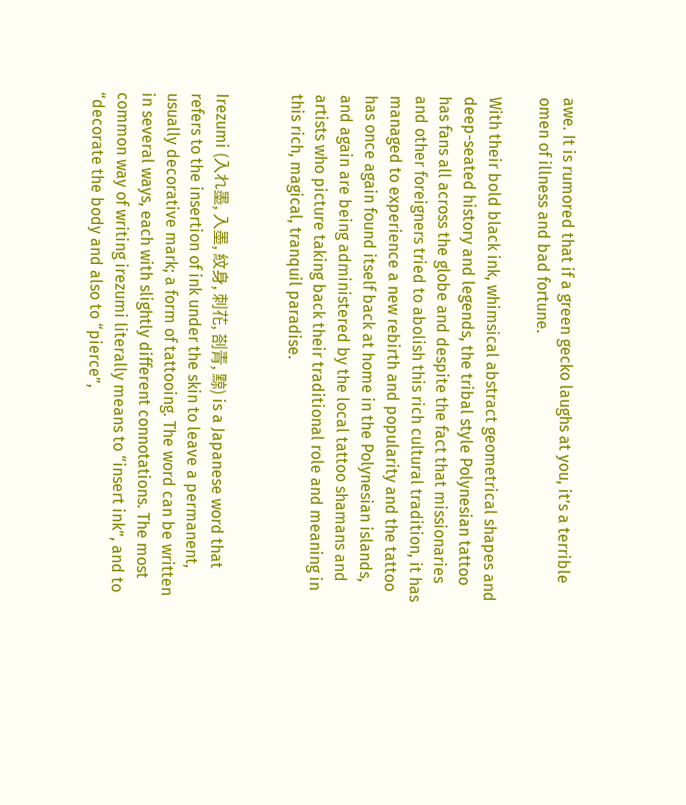awe. It is rumored that if a green gecko laughs at you, it’s a terrible omen of illness and bad fortune.

With their bold black ink, whimsical abstract geometrical shapes and deep-seated history and legends, the tribal style Polynesian tattoo has fans all across the globe and despite the fact that missionaries and other foreigners tried to abolish this rich cultural tradition, it has managed to experience a new rebirth and popularity and the tattoo has once again found itself back at home in the Polynesian islands, and again are being administered by the local tattoo shamans and artists who picture taking back their traditional role and meaning in this rich, magical, tranquil paradise.


Irezumi (入れ墨, 入墨, 紋身, 刺花, 剳青, 黥) is a Japanese word that refers to the insertion of ink under the skin to leave a permanent, usually decorative mark; a form of tattooing. The word can be written in several ways, each with slightly different connotations. The most common way of writing irezumi literally means to “insert ink”, and to “decorate the body and also to “pierce”,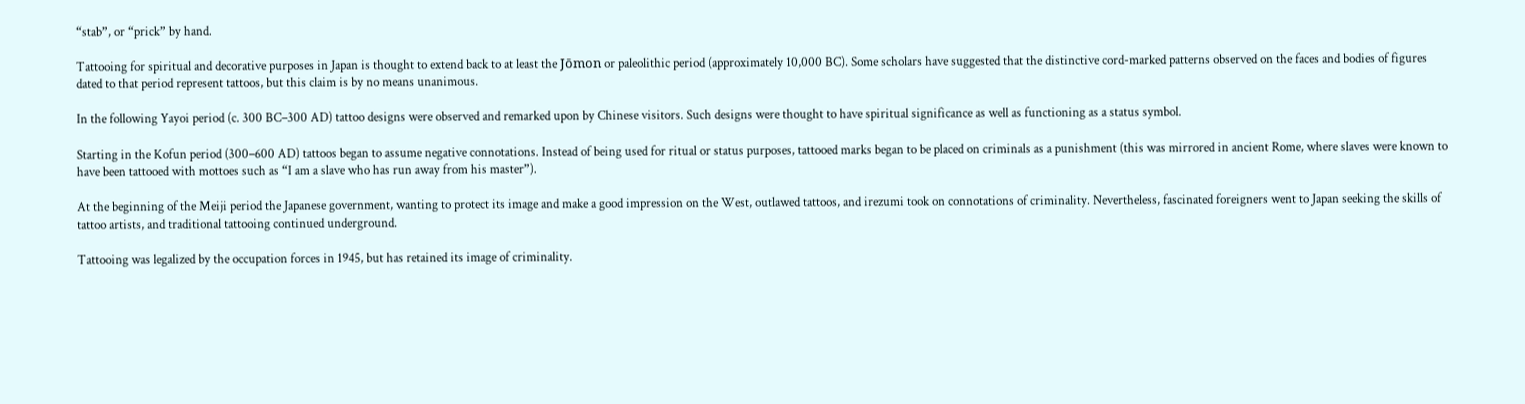“stab”, or “prick” by hand.

Tattooing for spiritual and decorative purposes in Japan is thought to extend back to at least the Jōmon or paleolithic period (approximately 10,000 BC). Some scholars have suggested that the distinctive cord-marked patterns observed on the faces and bodies of figures dated to that period represent tattoos, but this claim is by no means unanimous.

In the following Yayoi period (c. 300 BC–300 AD) tattoo designs were observed and remarked upon by Chinese visitors. Such designs were thought to have spiritual significance as well as functioning as a status symbol.

Starting in the Kofun period (300–600 AD) tattoos began to assume negative connotations. Instead of being used for ritual or status purposes, tattooed marks began to be placed on criminals as a punishment (this was mirrored in ancient Rome, where slaves were known to have been tattooed with mottoes such as “I am a slave who has run away from his master”).

At the beginning of the Meiji period the Japanese government, wanting to protect its image and make a good impression on the West, outlawed tattoos, and irezumi took on connotations of criminality. Nevertheless, fascinated foreigners went to Japan seeking the skills of tattoo artists, and traditional tattooing continued underground.

Tattooing was legalized by the occupation forces in 1945, but has retained its image of criminality.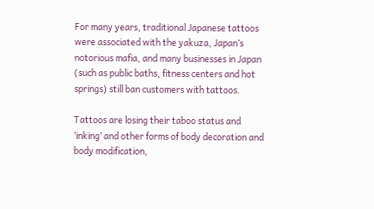For many years, traditional Japanese tattoos were associated with the yakuza, Japan’s notorious mafia, and many businesses in Japan (such as public baths, fitness centers and hot springs) still ban customers with tattoos.

Tattoos are losing their taboo status and ‘inking’ and other forms of body decoration and body modification,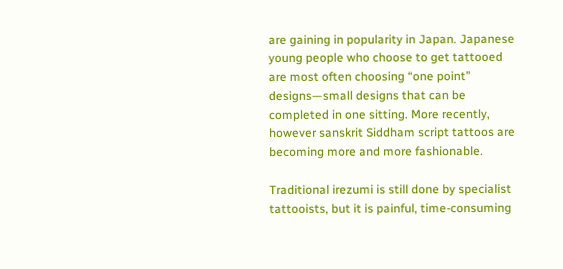are gaining in popularity in Japan. Japanese young people who choose to get tattooed are most often choosing “one point” designs—small designs that can be completed in one sitting. More recently, however sanskrit Siddham script tattoos are becoming more and more fashionable.

Traditional irezumi is still done by specialist tattooists, but it is painful, time-consuming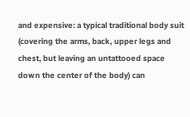and expensive: a typical traditional body suit (covering the arms, back, upper legs and chest, but leaving an untattooed space down the center of the body) can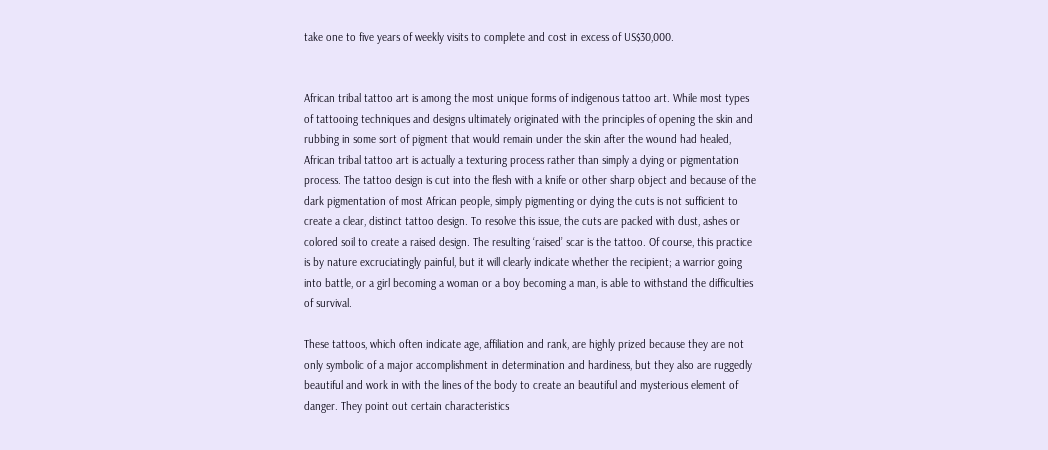take one to five years of weekly visits to complete and cost in excess of US$30,000.


African tribal tattoo art is among the most unique forms of indigenous tattoo art. While most types of tattooing techniques and designs ultimately originated with the principles of opening the skin and rubbing in some sort of pigment that would remain under the skin after the wound had healed, African tribal tattoo art is actually a texturing process rather than simply a dying or pigmentation process. The tattoo design is cut into the flesh with a knife or other sharp object and because of the dark pigmentation of most African people, simply pigmenting or dying the cuts is not sufficient to create a clear, distinct tattoo design. To resolve this issue, the cuts are packed with dust, ashes or colored soil to create a raised design. The resulting ‘raised’ scar is the tattoo. Of course, this practice is by nature excruciatingly painful, but it will clearly indicate whether the recipient; a warrior going into battle, or a girl becoming a woman or a boy becoming a man, is able to withstand the difficulties of survival.

These tattoos, which often indicate age, affiliation and rank, are highly prized because they are not only symbolic of a major accomplishment in determination and hardiness, but they also are ruggedly beautiful and work in with the lines of the body to create an beautiful and mysterious element of danger. They point out certain characteristics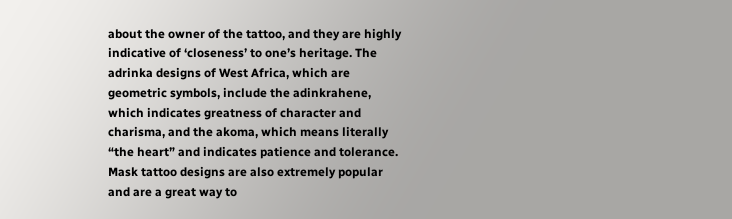about the owner of the tattoo, and they are highly indicative of ‘closeness’ to one’s heritage. The adrinka designs of West Africa, which are geometric symbols, include the adinkrahene, which indicates greatness of character and charisma, and the akoma, which means literally “the heart” and indicates patience and tolerance. Mask tattoo designs are also extremely popular and are a great way to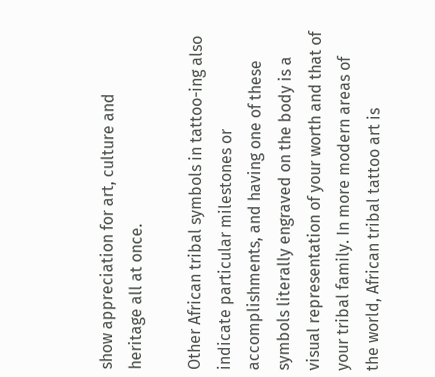show appreciation for art, culture and heritage all at once.

Other African tribal symbols in tattoo-ing also indicate particular milestones or accomplishments, and having one of these symbols literally engraved on the body is a visual representation of your worth and that of your tribal family. In more modern areas of the world, African tribal tattoo art is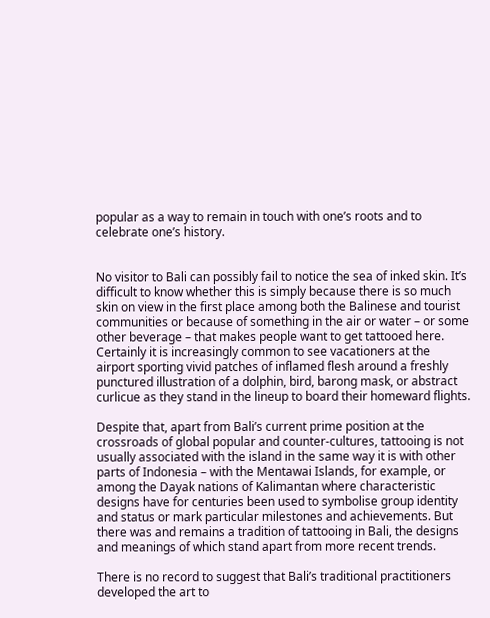popular as a way to remain in touch with one’s roots and to celebrate one’s history.


No visitor to Bali can possibly fail to notice the sea of inked skin. It’s difficult to know whether this is simply because there is so much skin on view in the first place among both the Balinese and tourist communities or because of something in the air or water – or some other beverage – that makes people want to get tattooed here. Certainly it is increasingly common to see vacationers at the airport sporting vivid patches of inflamed flesh around a freshly punctured illustration of a dolphin, bird, barong mask, or abstract curlicue as they stand in the lineup to board their homeward flights.

Despite that, apart from Bali’s current prime position at the crossroads of global popular and counter-cultures, tattooing is not usually associated with the island in the same way it is with other parts of Indonesia – with the Mentawai Islands, for example, or among the Dayak nations of Kalimantan where characteristic designs have for centuries been used to symbolise group identity and status or mark particular milestones and achievements. But there was and remains a tradition of tattooing in Bali, the designs and meanings of which stand apart from more recent trends.

There is no record to suggest that Bali’s traditional practitioners developed the art to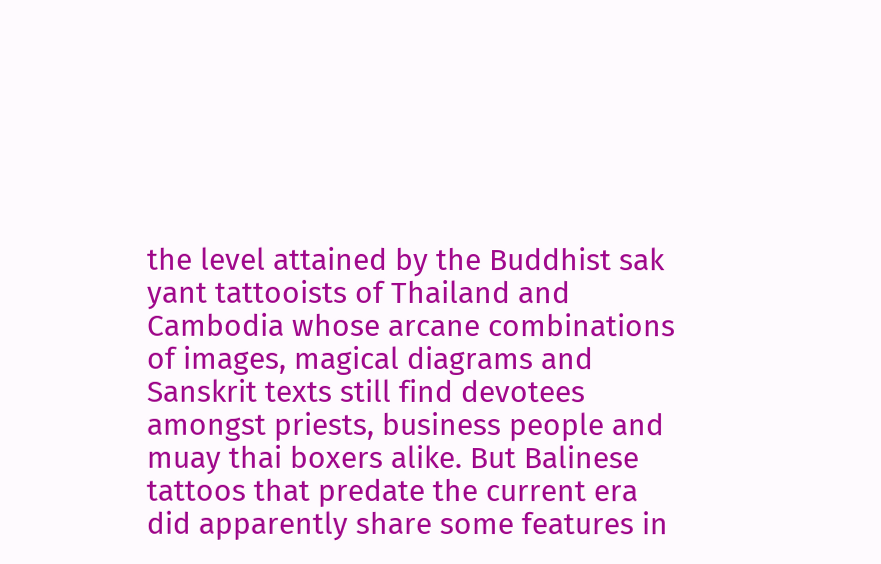the level attained by the Buddhist sak yant tattooists of Thailand and Cambodia whose arcane combinations of images, magical diagrams and Sanskrit texts still find devotees amongst priests, business people and muay thai boxers alike. But Balinese tattoos that predate the current era did apparently share some features in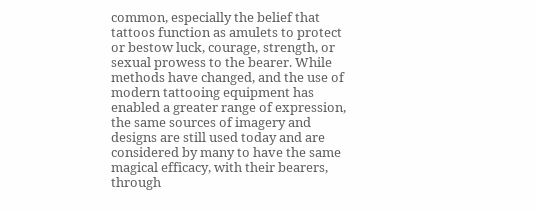common, especially the belief that tattoos function as amulets to protect or bestow luck, courage, strength, or sexual prowess to the bearer. While methods have changed, and the use of modern tattooing equipment has enabled a greater range of expression, the same sources of imagery and designs are still used today and are considered by many to have the same magical efficacy, with their bearers, through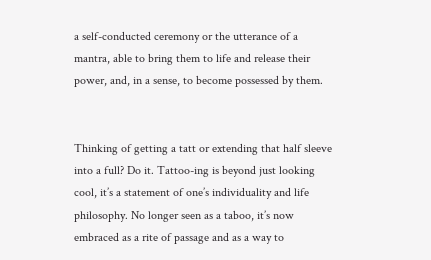a self-conducted ceremony or the utterance of a mantra, able to bring them to life and release their power, and, in a sense, to become possessed by them.


Thinking of getting a tatt or extending that half sleeve into a full? Do it. Tattoo-ing is beyond just looking cool, it’s a statement of one’s individuality and life philosophy. No longer seen as a taboo, it’s now embraced as a rite of passage and as a way to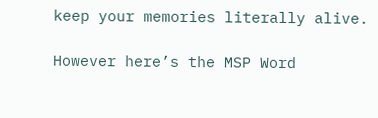keep your memories literally alive.

However here’s the MSP Word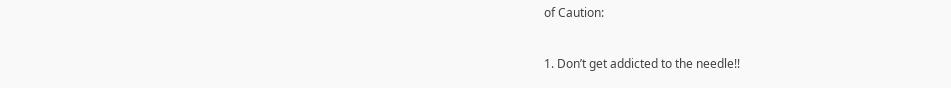of Caution:

1. Don’t get addicted to the needle!!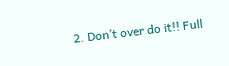2. Don’t over do it!! Full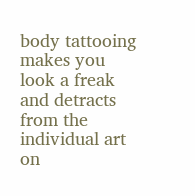body tattooing makes you look a freak and detracts from the individual art on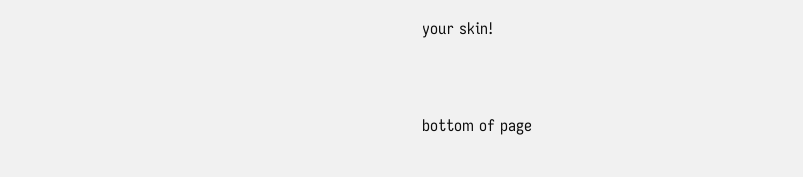your skin!



bottom of page